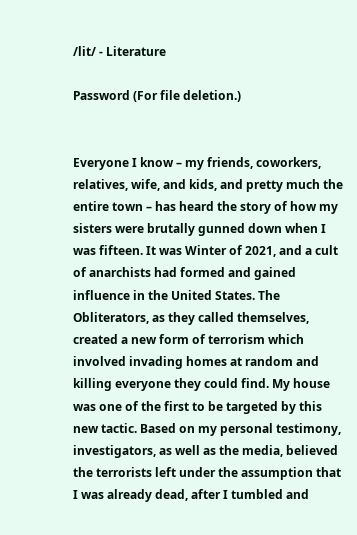/lit/ - Literature

Password (For file deletion.)


Everyone I know – my friends, coworkers, relatives, wife, and kids, and pretty much the entire town – has heard the story of how my sisters were brutally gunned down when I was fifteen. It was Winter of 2021, and a cult of anarchists had formed and gained influence in the United States. The Obliterators, as they called themselves, created a new form of terrorism which involved invading homes at random and killing everyone they could find. My house was one of the first to be targeted by this new tactic. Based on my personal testimony, investigators, as well as the media, believed the terrorists left under the assumption that I was already dead, after I tumbled and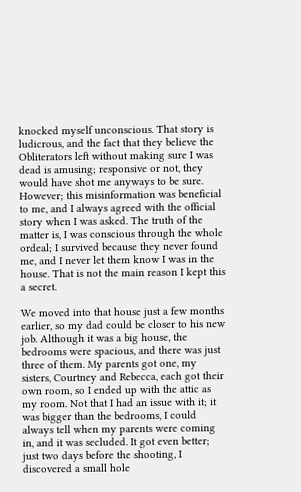knocked myself unconscious. That story is ludicrous, and the fact that they believe the Obliterators left without making sure I was dead is amusing; responsive or not, they would have shot me anyways to be sure. However; this misinformation was beneficial to me, and I always agreed with the official story when I was asked. The truth of the matter is, I was conscious through the whole ordeal; I survived because they never found me, and I never let them know I was in the house. That is not the main reason I kept this a secret.

We moved into that house just a few months earlier, so my dad could be closer to his new job. Although it was a big house, the bedrooms were spacious, and there was just three of them. My parents got one, my sisters, Courtney and Rebecca, each got their own room, so I ended up with the attic as my room. Not that I had an issue with it; it was bigger than the bedrooms, I could always tell when my parents were coming in, and it was secluded. It got even better; just two days before the shooting, I discovered a small hole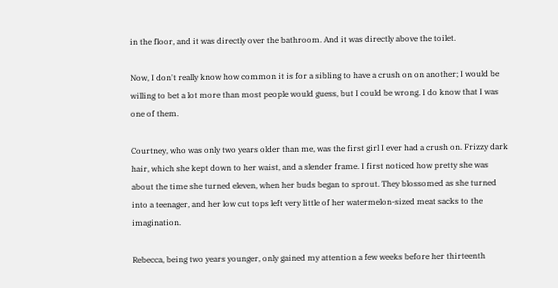in the floor, and it was directly over the bathroom. And it was directly above the toilet.

Now, I don't really know how common it is for a sibling to have a crush on on another; I would be willing to bet a lot more than most people would guess, but I could be wrong. I do know that I was one of them.

Courtney, who was only two years older than me, was the first girl I ever had a crush on. Frizzy dark hair, which she kept down to her waist, and a slender frame. I first noticed how pretty she was about the time she turned eleven, when her buds began to sprout. They blossomed as she turned into a teenager, and her low cut tops left very little of her watermelon-sized meat sacks to the imagination.

Rebecca, being two years younger, only gained my attention a few weeks before her thirteenth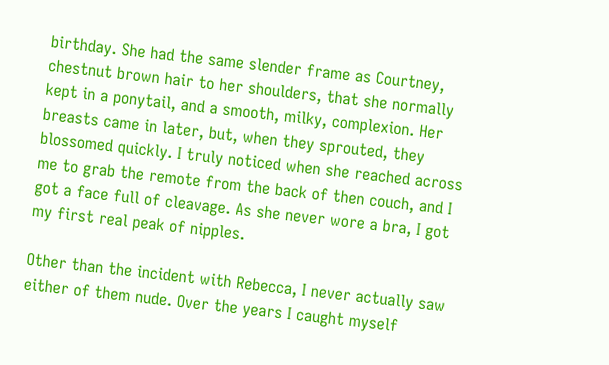birthday. She had the same slender frame as Courtney, chestnut brown hair to her shoulders, that she normally kept in a ponytail, and a smooth, milky, complexion. Her breasts came in later, but, when they sprouted, they blossomed quickly. I truly noticed when she reached across me to grab the remote from the back of then couch, and I got a face full of cleavage. As she never wore a bra, I got my first real peak of nipples.

Other than the incident with Rebecca, I never actually saw either of them nude. Over the years I caught myself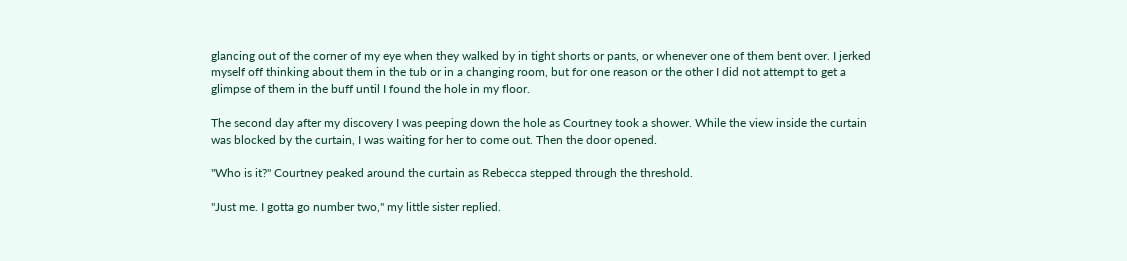glancing out of the corner of my eye when they walked by in tight shorts or pants, or whenever one of them bent over. I jerked myself off thinking about them in the tub or in a changing room, but for one reason or the other I did not attempt to get a glimpse of them in the buff until I found the hole in my floor.

The second day after my discovery I was peeping down the hole as Courtney took a shower. While the view inside the curtain was blocked by the curtain, I was waiting for her to come out. Then the door opened.

"Who is it?" Courtney peaked around the curtain as Rebecca stepped through the threshold.

"Just me. I gotta go number two," my little sister replied.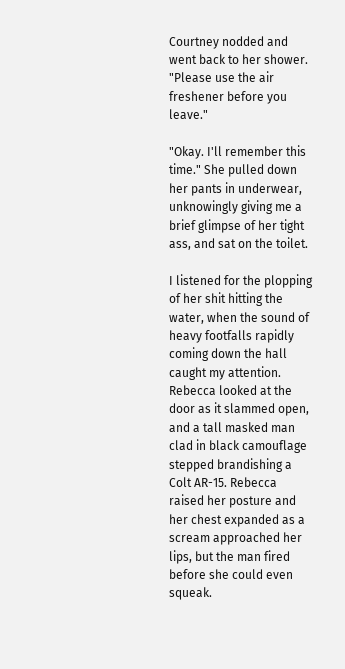Courtney nodded and went back to her shower. "Please use the air freshener before you leave."

"Okay. I'll remember this time." She pulled down her pants in underwear, unknowingly giving me a brief glimpse of her tight ass, and sat on the toilet.

I listened for the plopping of her shit hitting the water, when the sound of heavy footfalls rapidly coming down the hall caught my attention. Rebecca looked at the door as it slammed open, and a tall masked man clad in black camouflage stepped brandishing a Colt AR-15. Rebecca raised her posture and her chest expanded as a scream approached her lips, but the man fired before she could even squeak.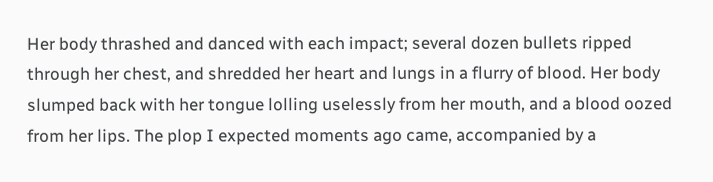Her body thrashed and danced with each impact; several dozen bullets ripped through her chest, and shredded her heart and lungs in a flurry of blood. Her body slumped back with her tongue lolling uselessly from her mouth, and a blood oozed from her lips. The plop I expected moments ago came, accompanied by a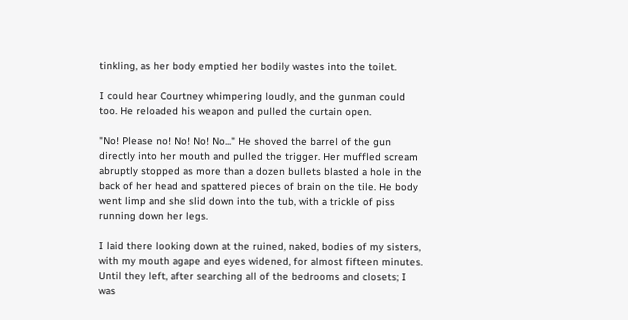tinkling, as her body emptied her bodily wastes into the toilet.

I could hear Courtney whimpering loudly, and the gunman could too. He reloaded his weapon and pulled the curtain open.

"No! Please no! No! No! No..." He shoved the barrel of the gun directly into her mouth and pulled the trigger. Her muffled scream abruptly stopped as more than a dozen bullets blasted a hole in the back of her head and spattered pieces of brain on the tile. He body went limp and she slid down into the tub, with a trickle of piss running down her legs.

I laid there looking down at the ruined, naked, bodies of my sisters, with my mouth agape and eyes widened, for almost fifteen minutes. Until they left, after searching all of the bedrooms and closets; I was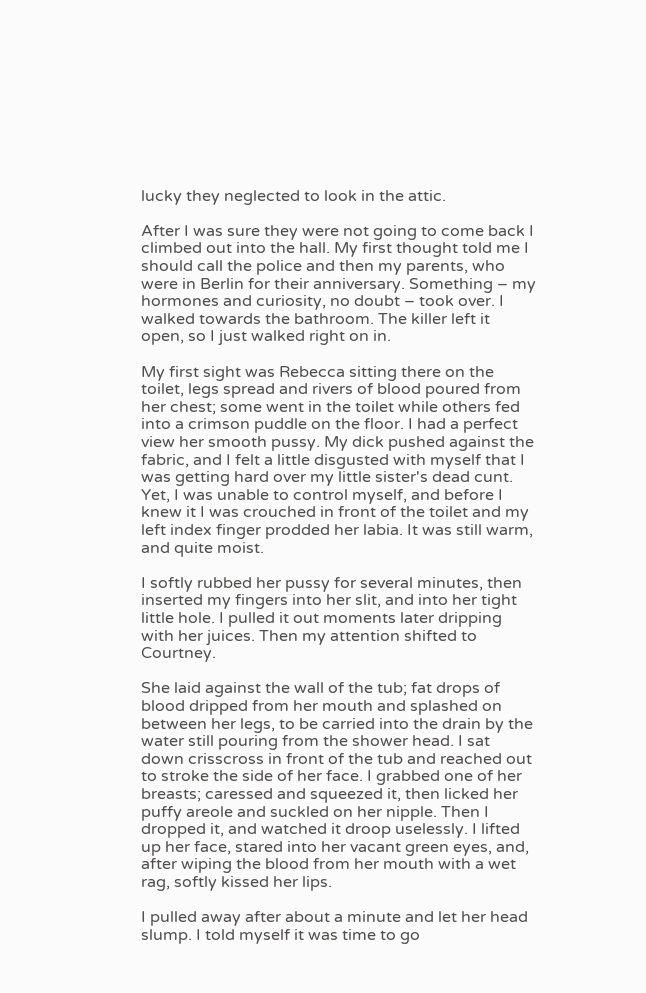lucky they neglected to look in the attic.

After I was sure they were not going to come back I climbed out into the hall. My first thought told me I should call the police and then my parents, who were in Berlin for their anniversary. Something – my hormones and curiosity, no doubt – took over. I walked towards the bathroom. The killer left it open, so I just walked right on in.

My first sight was Rebecca sitting there on the toilet, legs spread and rivers of blood poured from her chest; some went in the toilet while others fed into a crimson puddle on the floor. I had a perfect view her smooth pussy. My dick pushed against the fabric, and I felt a little disgusted with myself that I was getting hard over my little sister's dead cunt. Yet, I was unable to control myself, and before I knew it I was crouched in front of the toilet and my left index finger prodded her labia. It was still warm, and quite moist.

I softly rubbed her pussy for several minutes, then inserted my fingers into her slit, and into her tight little hole. I pulled it out moments later dripping with her juices. Then my attention shifted to Courtney.

She laid against the wall of the tub; fat drops of blood dripped from her mouth and splashed on between her legs, to be carried into the drain by the water still pouring from the shower head. I sat down crisscross in front of the tub and reached out to stroke the side of her face. I grabbed one of her breasts; caressed and squeezed it, then licked her puffy areole and suckled on her nipple. Then I dropped it, and watched it droop uselessly. I lifted up her face, stared into her vacant green eyes, and, after wiping the blood from her mouth with a wet rag, softly kissed her lips.

I pulled away after about a minute and let her head slump. I told myself it was time to go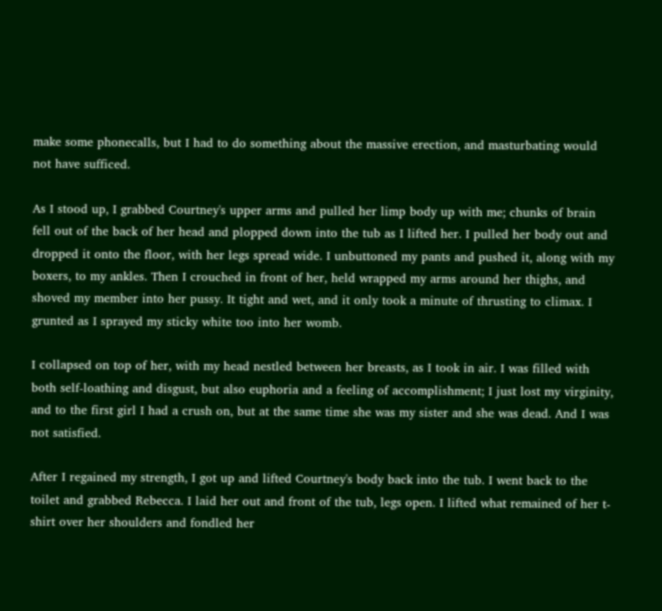make some phonecalls, but I had to do something about the massive erection, and masturbating would not have sufficed.

As I stood up, I grabbed Courtney's upper arms and pulled her limp body up with me; chunks of brain fell out of the back of her head and plopped down into the tub as I lifted her. I pulled her body out and dropped it onto the floor, with her legs spread wide. I unbuttoned my pants and pushed it, along with my boxers, to my ankles. Then I crouched in front of her, held wrapped my arms around her thighs, and shoved my member into her pussy. It tight and wet, and it only took a minute of thrusting to climax. I grunted as I sprayed my sticky white too into her womb.

I collapsed on top of her, with my head nestled between her breasts, as I took in air. I was filled with both self-loathing and disgust, but also euphoria and a feeling of accomplishment; I just lost my virginity, and to the first girl I had a crush on, but at the same time she was my sister and she was dead. And I was not satisfied.

After I regained my strength, I got up and lifted Courtney's body back into the tub. I went back to the toilet and grabbed Rebecca. I laid her out and front of the tub, legs open. I lifted what remained of her t-shirt over her shoulders and fondled her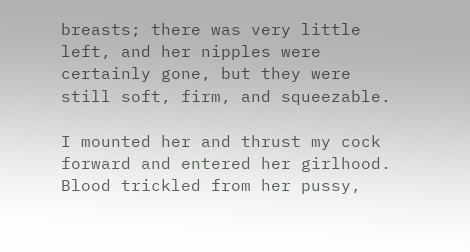breasts; there was very little left, and her nipples were certainly gone, but they were still soft, firm, and squeezable.

I mounted her and thrust my cock forward and entered her girlhood. Blood trickled from her pussy,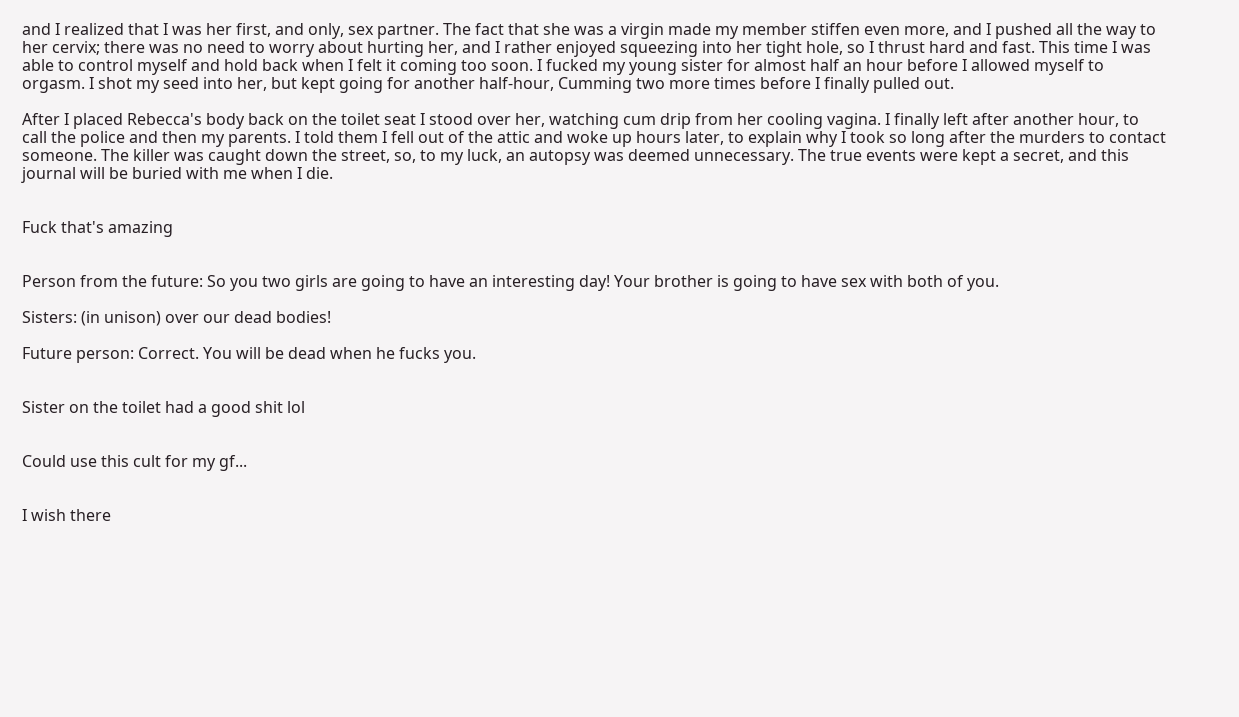and I realized that I was her first, and only, sex partner. The fact that she was a virgin made my member stiffen even more, and I pushed all the way to her cervix; there was no need to worry about hurting her, and I rather enjoyed squeezing into her tight hole, so I thrust hard and fast. This time I was able to control myself and hold back when I felt it coming too soon. I fucked my young sister for almost half an hour before I allowed myself to orgasm. I shot my seed into her, but kept going for another half-hour, Cumming two more times before I finally pulled out.

After I placed Rebecca's body back on the toilet seat I stood over her, watching cum drip from her cooling vagina. I finally left after another hour, to call the police and then my parents. I told them I fell out of the attic and woke up hours later, to explain why I took so long after the murders to contact someone. The killer was caught down the street, so, to my luck, an autopsy was deemed unnecessary. The true events were kept a secret, and this journal will be buried with me when I die.


Fuck that's amazing


Person from the future: So you two girls are going to have an interesting day! Your brother is going to have sex with both of you.

Sisters: (in unison) over our dead bodies!

Future person: Correct. You will be dead when he fucks you.


Sister on the toilet had a good shit lol


Could use this cult for my gf...


I wish there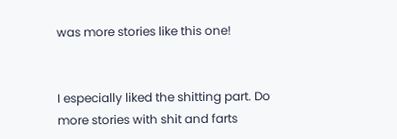was more stories like this one!


I especially liked the shitting part. Do more stories with shit and farts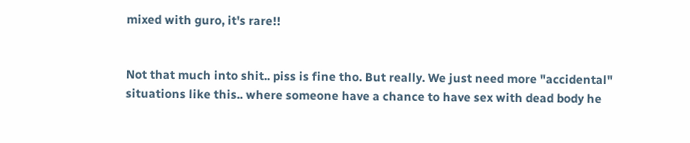mixed with guro, it's rare!!


Not that much into shit.. piss is fine tho. But really. We just need more "accidental" situations like this.. where someone have a chance to have sex with dead body he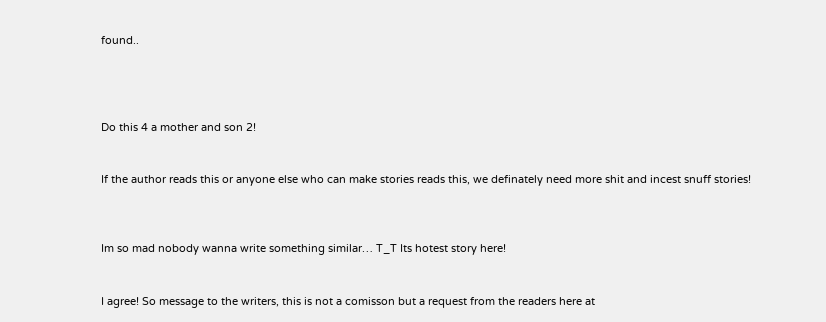found..




Do this 4 a mother and son 2!


If the author reads this or anyone else who can make stories reads this, we definately need more shit and incest snuff stories!



Im so mad nobody wanna write something similar… T_T Its hotest story here!


I agree! So message to the writers, this is not a comisson but a request from the readers here at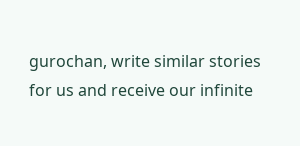gurochan, write similar stories for us and receive our infinite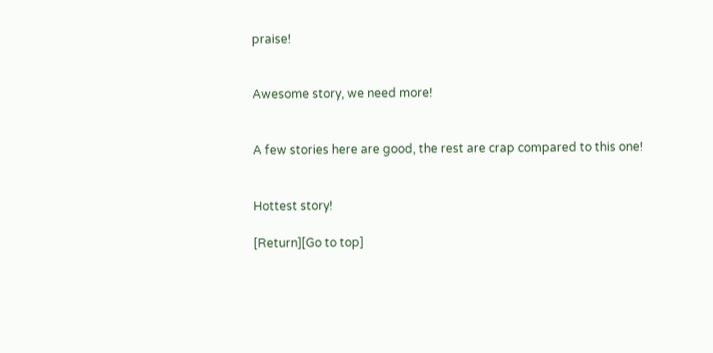praise!


Awesome story, we need more!


A few stories here are good, the rest are crap compared to this one!


Hottest story!

[Return][Go to top]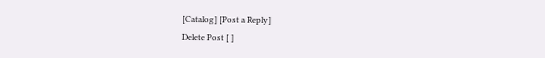[Catalog] [Post a Reply]
Delete Post [ ]